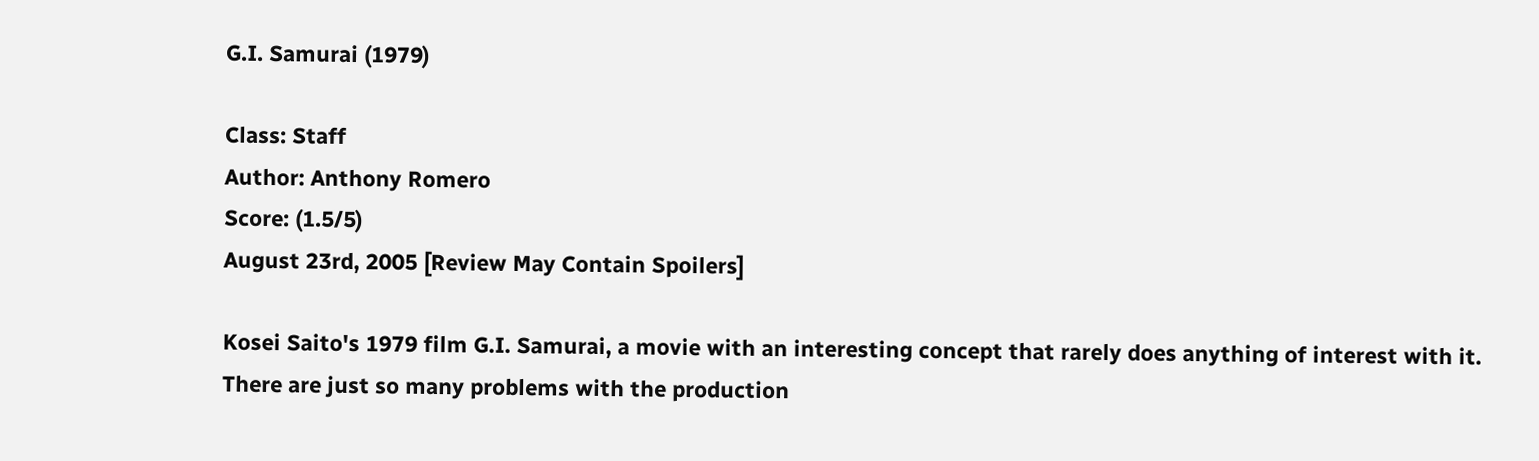G.I. Samurai (1979)

Class: Staff
Author: Anthony Romero
Score: (1.5/5)
August 23rd, 2005 [Review May Contain Spoilers]

Kosei Saito's 1979 film G.I. Samurai, a movie with an interesting concept that rarely does anything of interest with it. There are just so many problems with the production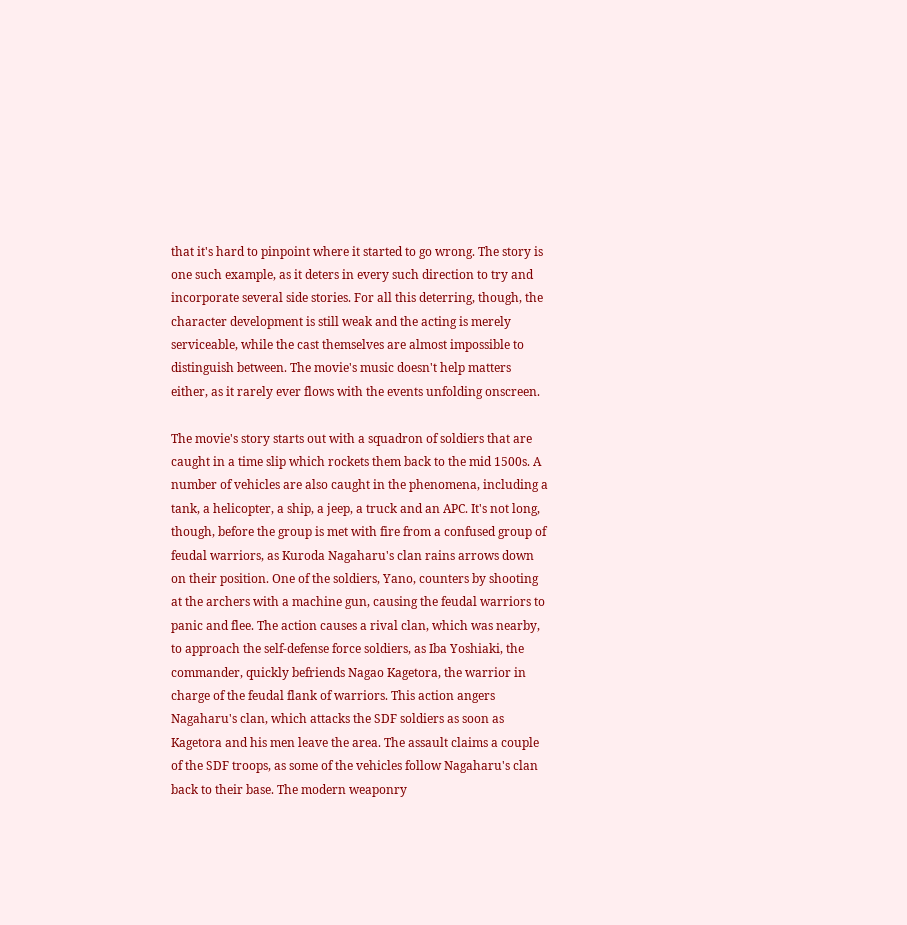that it's hard to pinpoint where it started to go wrong. The story is one such example, as it deters in every such direction to try and incorporate several side stories. For all this deterring, though, the character development is still weak and the acting is merely serviceable, while the cast themselves are almost impossible to distinguish between. The movie's music doesn't help matters either, as it rarely ever flows with the events unfolding onscreen.

The movie's story starts out with a squadron of soldiers that are caught in a time slip which rockets them back to the mid 1500s. A number of vehicles are also caught in the phenomena, including a tank, a helicopter, a ship, a jeep, a truck and an APC. It's not long, though, before the group is met with fire from a confused group of feudal warriors, as Kuroda Nagaharu's clan rains arrows down on their position. One of the soldiers, Yano, counters by shooting at the archers with a machine gun, causing the feudal warriors to panic and flee. The action causes a rival clan, which was nearby, to approach the self-defense force soldiers, as Iba Yoshiaki, the commander, quickly befriends Nagao Kagetora, the warrior in charge of the feudal flank of warriors. This action angers Nagaharu's clan, which attacks the SDF soldiers as soon as Kagetora and his men leave the area. The assault claims a couple of the SDF troops, as some of the vehicles follow Nagaharu's clan back to their base. The modern weaponry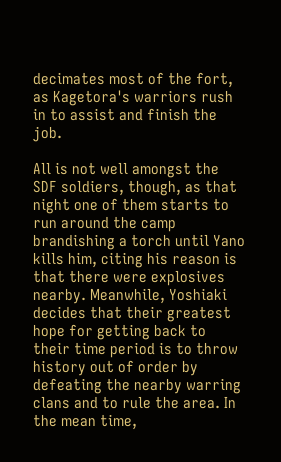decimates most of the fort, as Kagetora's warriors rush in to assist and finish the job.

All is not well amongst the SDF soldiers, though, as that night one of them starts to run around the camp brandishing a torch until Yano kills him, citing his reason is that there were explosives nearby. Meanwhile, Yoshiaki decides that their greatest hope for getting back to their time period is to throw history out of order by defeating the nearby warring clans and to rule the area. In the mean time,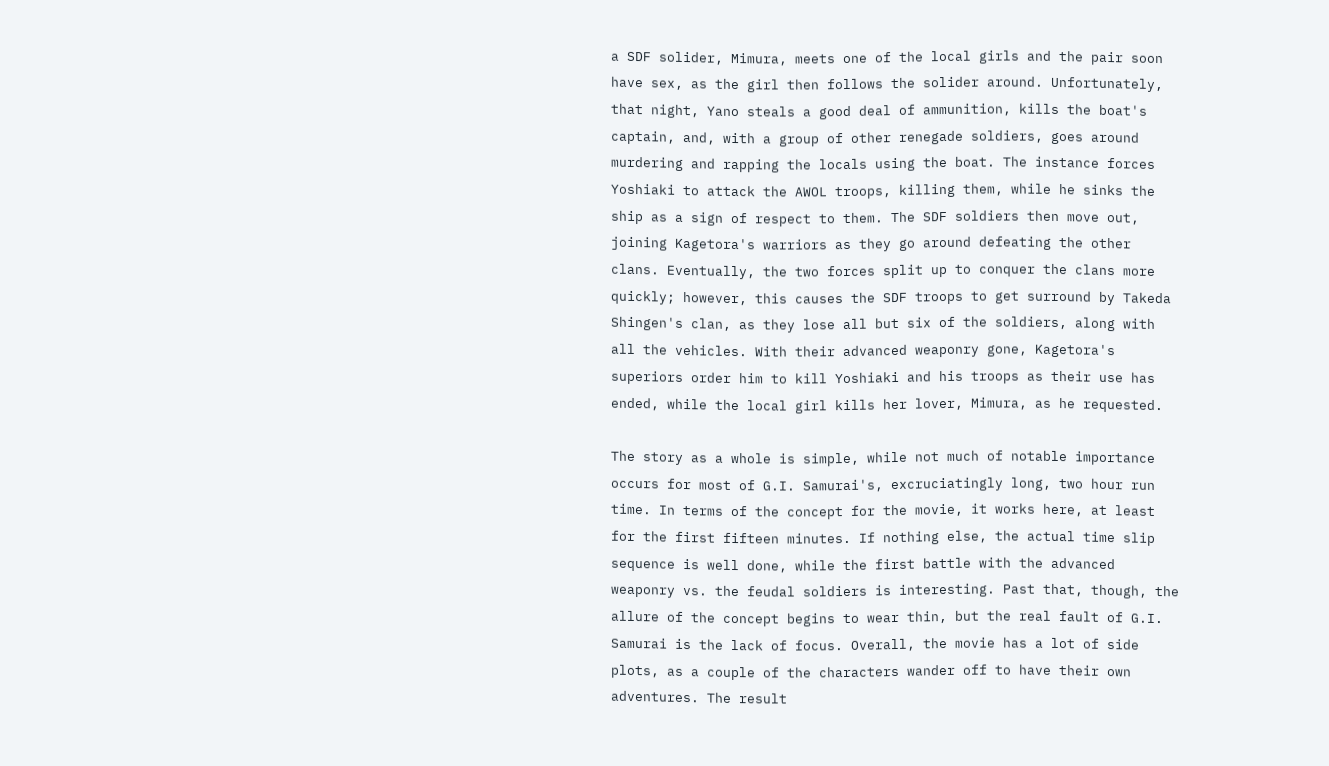a SDF solider, Mimura, meets one of the local girls and the pair soon have sex, as the girl then follows the solider around. Unfortunately, that night, Yano steals a good deal of ammunition, kills the boat's captain, and, with a group of other renegade soldiers, goes around murdering and rapping the locals using the boat. The instance forces Yoshiaki to attack the AWOL troops, killing them, while he sinks the ship as a sign of respect to them. The SDF soldiers then move out, joining Kagetora's warriors as they go around defeating the other clans. Eventually, the two forces split up to conquer the clans more quickly; however, this causes the SDF troops to get surround by Takeda Shingen's clan, as they lose all but six of the soldiers, along with all the vehicles. With their advanced weaponry gone, Kagetora's superiors order him to kill Yoshiaki and his troops as their use has ended, while the local girl kills her lover, Mimura, as he requested.

The story as a whole is simple, while not much of notable importance occurs for most of G.I. Samurai's, excruciatingly long, two hour run time. In terms of the concept for the movie, it works here, at least for the first fifteen minutes. If nothing else, the actual time slip sequence is well done, while the first battle with the advanced weaponry vs. the feudal soldiers is interesting. Past that, though, the allure of the concept begins to wear thin, but the real fault of G.I. Samurai is the lack of focus. Overall, the movie has a lot of side plots, as a couple of the characters wander off to have their own adventures. The result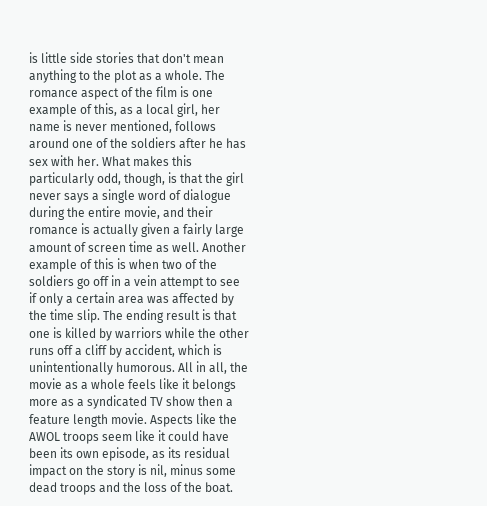is little side stories that don't mean anything to the plot as a whole. The romance aspect of the film is one example of this, as a local girl, her name is never mentioned, follows around one of the soldiers after he has sex with her. What makes this particularly odd, though, is that the girl never says a single word of dialogue during the entire movie, and their romance is actually given a fairly large amount of screen time as well. Another example of this is when two of the soldiers go off in a vein attempt to see if only a certain area was affected by the time slip. The ending result is that one is killed by warriors while the other runs off a cliff by accident, which is unintentionally humorous. All in all, the movie as a whole feels like it belongs more as a syndicated TV show then a feature length movie. Aspects like the AWOL troops seem like it could have been its own episode, as its residual impact on the story is nil, minus some dead troops and the loss of the boat.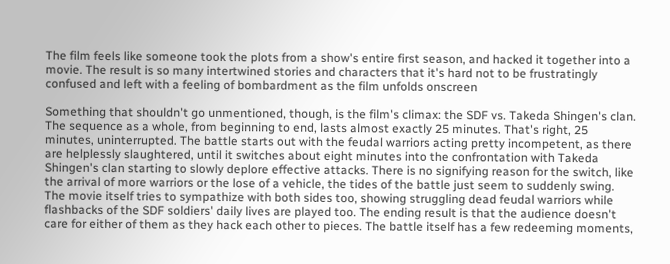The film feels like someone took the plots from a show's entire first season, and hacked it together into a movie. The result is so many intertwined stories and characters that it's hard not to be frustratingly confused and left with a feeling of bombardment as the film unfolds onscreen

Something that shouldn't go unmentioned, though, is the film's climax: the SDF vs. Takeda Shingen's clan. The sequence as a whole, from beginning to end, lasts almost exactly 25 minutes. That's right, 25 minutes, uninterrupted. The battle starts out with the feudal warriors acting pretty incompetent, as there are helplessly slaughtered, until it switches about eight minutes into the confrontation with Takeda Shingen's clan starting to slowly deplore effective attacks. There is no signifying reason for the switch, like the arrival of more warriors or the lose of a vehicle, the tides of the battle just seem to suddenly swing. The movie itself tries to sympathize with both sides too, showing struggling dead feudal warriors while flashbacks of the SDF soldiers' daily lives are played too. The ending result is that the audience doesn't care for either of them as they hack each other to pieces. The battle itself has a few redeeming moments,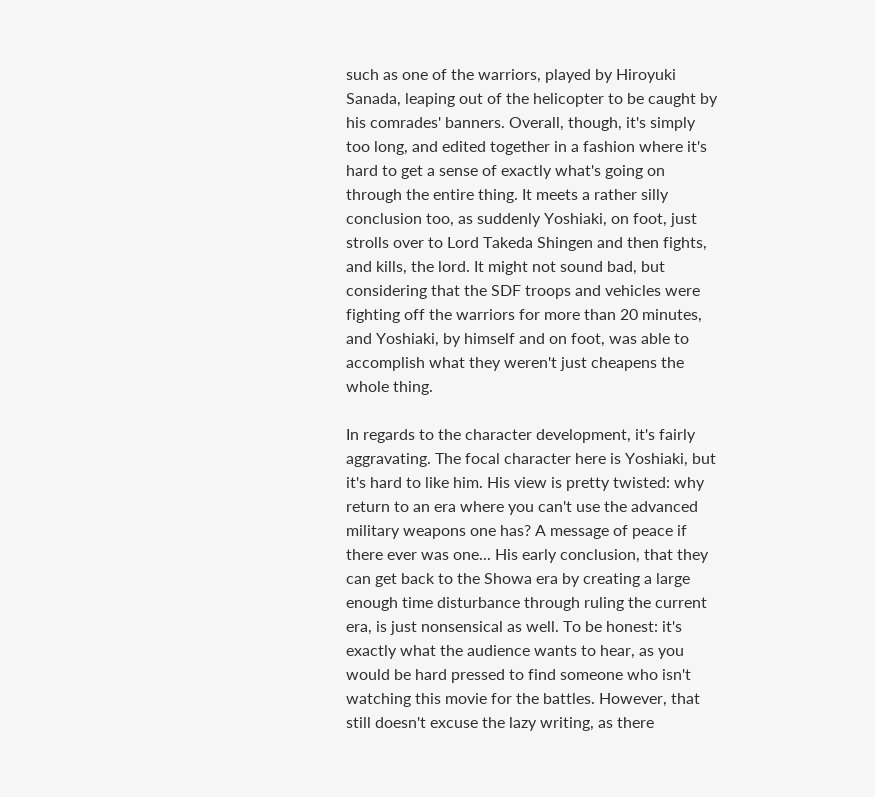such as one of the warriors, played by Hiroyuki Sanada, leaping out of the helicopter to be caught by his comrades' banners. Overall, though, it's simply too long, and edited together in a fashion where it's hard to get a sense of exactly what's going on through the entire thing. It meets a rather silly conclusion too, as suddenly Yoshiaki, on foot, just strolls over to Lord Takeda Shingen and then fights, and kills, the lord. It might not sound bad, but considering that the SDF troops and vehicles were fighting off the warriors for more than 20 minutes, and Yoshiaki, by himself and on foot, was able to accomplish what they weren't just cheapens the whole thing.

In regards to the character development, it's fairly aggravating. The focal character here is Yoshiaki, but it's hard to like him. His view is pretty twisted: why return to an era where you can't use the advanced military weapons one has? A message of peace if there ever was one... His early conclusion, that they can get back to the Showa era by creating a large enough time disturbance through ruling the current era, is just nonsensical as well. To be honest: it's exactly what the audience wants to hear, as you would be hard pressed to find someone who isn't watching this movie for the battles. However, that still doesn't excuse the lazy writing, as there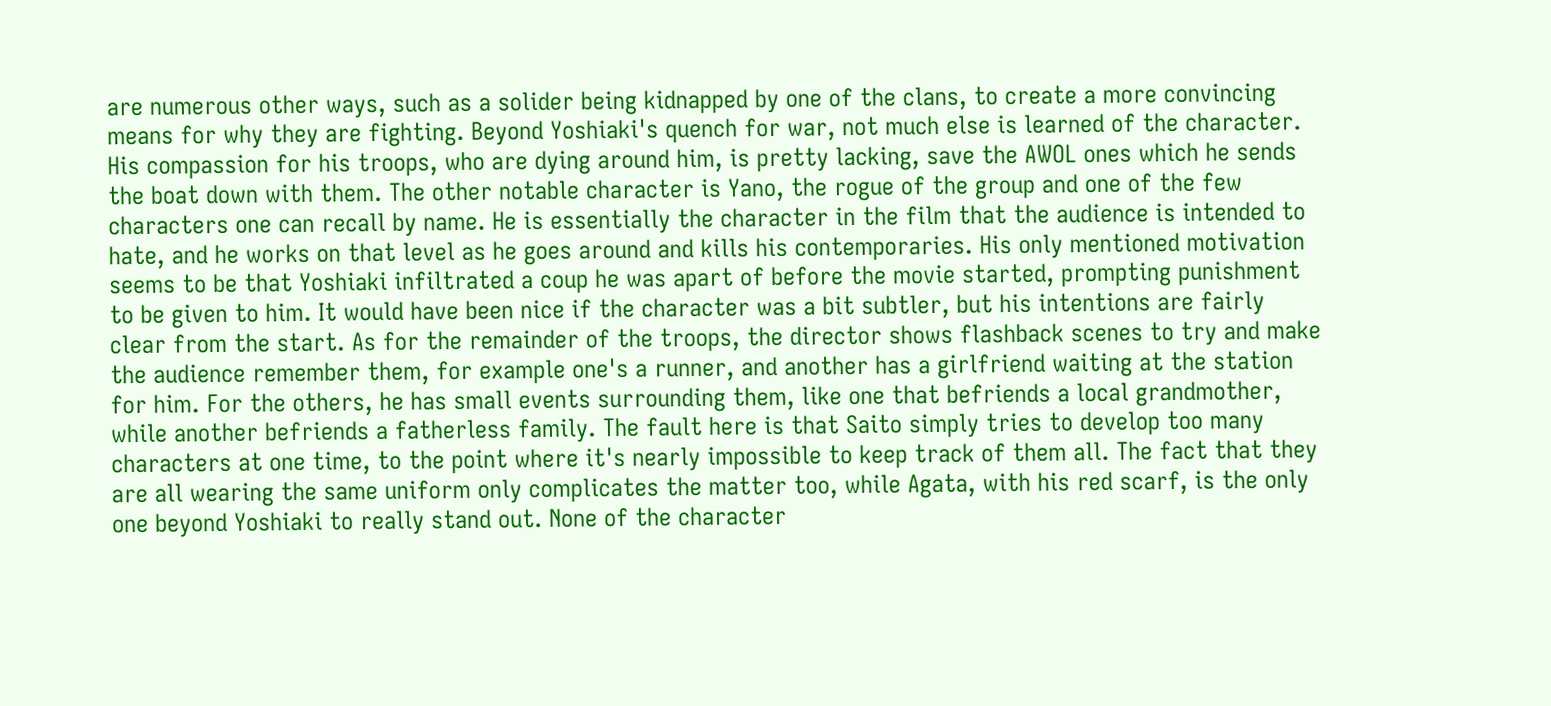are numerous other ways, such as a solider being kidnapped by one of the clans, to create a more convincing means for why they are fighting. Beyond Yoshiaki's quench for war, not much else is learned of the character. His compassion for his troops, who are dying around him, is pretty lacking, save the AWOL ones which he sends the boat down with them. The other notable character is Yano, the rogue of the group and one of the few characters one can recall by name. He is essentially the character in the film that the audience is intended to hate, and he works on that level as he goes around and kills his contemporaries. His only mentioned motivation seems to be that Yoshiaki infiltrated a coup he was apart of before the movie started, prompting punishment to be given to him. It would have been nice if the character was a bit subtler, but his intentions are fairly clear from the start. As for the remainder of the troops, the director shows flashback scenes to try and make the audience remember them, for example one's a runner, and another has a girlfriend waiting at the station for him. For the others, he has small events surrounding them, like one that befriends a local grandmother, while another befriends a fatherless family. The fault here is that Saito simply tries to develop too many characters at one time, to the point where it's nearly impossible to keep track of them all. The fact that they are all wearing the same uniform only complicates the matter too, while Agata, with his red scarf, is the only one beyond Yoshiaki to really stand out. None of the character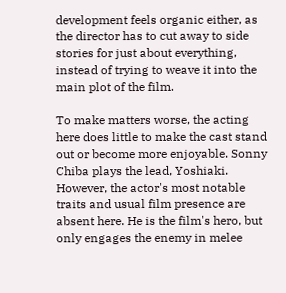development feels organic either, as the director has to cut away to side stories for just about everything, instead of trying to weave it into the main plot of the film.

To make matters worse, the acting here does little to make the cast stand out or become more enjoyable. Sonny Chiba plays the lead, Yoshiaki. However, the actor's most notable traits and usual film presence are absent here. He is the film's hero, but only engages the enemy in melee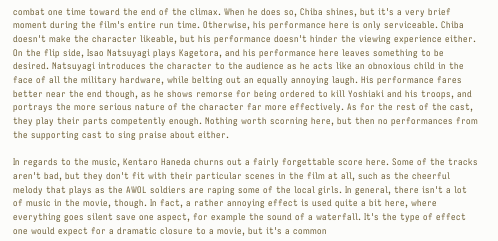combat one time toward the end of the climax. When he does so, Chiba shines, but it's a very brief moment during the film's entire run time. Otherwise, his performance here is only serviceable. Chiba doesn't make the character likeable, but his performance doesn't hinder the viewing experience either. On the flip side, Isao Natsuyagi plays Kagetora, and his performance here leaves something to be desired. Natsuyagi introduces the character to the audience as he acts like an obnoxious child in the face of all the military hardware, while belting out an equally annoying laugh. His performance fares better near the end though, as he shows remorse for being ordered to kill Yoshiaki and his troops, and portrays the more serious nature of the character far more effectively. As for the rest of the cast, they play their parts competently enough. Nothing worth scorning here, but then no performances from the supporting cast to sing praise about either.

In regards to the music, Kentaro Haneda churns out a fairly forgettable score here. Some of the tracks aren't bad, but they don't fit with their particular scenes in the film at all, such as the cheerful melody that plays as the AWOL soldiers are raping some of the local girls. In general, there isn't a lot of music in the movie, though. In fact, a rather annoying effect is used quite a bit here, where everything goes silent save one aspect, for example the sound of a waterfall. It's the type of effect one would expect for a dramatic closure to a movie, but it's a common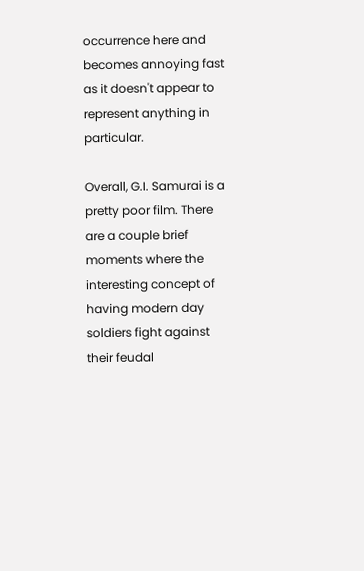occurrence here and becomes annoying fast as it doesn't appear to represent anything in particular.

Overall, G.I. Samurai is a pretty poor film. There are a couple brief moments where the interesting concept of having modern day soldiers fight against their feudal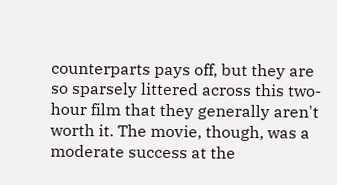counterparts pays off, but they are so sparsely littered across this two-hour film that they generally aren't worth it. The movie, though, was a moderate success at the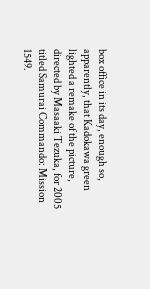box office in its day, enough so, apparently, that Kadokawa green lighted a remake of the picture, directed by Masaaki Tezuka, for 2005 titled Samurai Commando: Mission 1549.